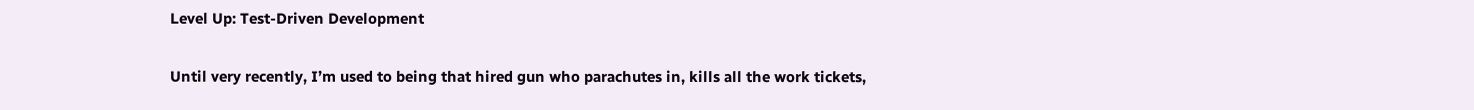Level Up: Test-Driven Development

Until very recently, I’m used to being that hired gun who parachutes in, kills all the work tickets,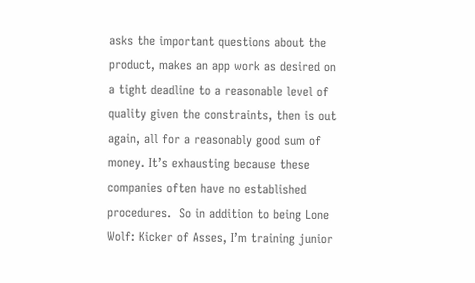asks the important questions about the product, makes an app work as desired on a tight deadline to a reasonable level of quality given the constraints, then is out again, all for a reasonably good sum of money. It’s exhausting because these companies often have no established procedures.  So in addition to being Lone Wolf: Kicker of Asses, I’m training junior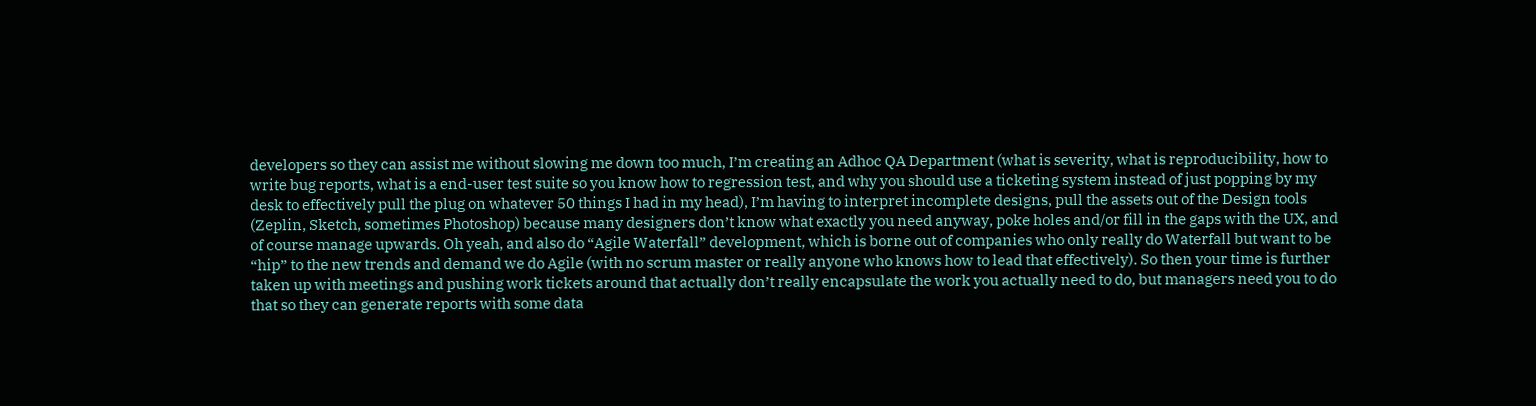developers so they can assist me without slowing me down too much, I’m creating an Adhoc QA Department (what is severity, what is reproducibility, how to write bug reports, what is a end-user test suite so you know how to regression test, and why you should use a ticketing system instead of just popping by my desk to effectively pull the plug on whatever 50 things I had in my head), I’m having to interpret incomplete designs, pull the assets out of the Design tools (Zeplin, Sketch, sometimes Photoshop) because many designers don’t know what exactly you need anyway, poke holes and/or fill in the gaps with the UX, and of course manage upwards. Oh yeah, and also do “Agile Waterfall” development, which is borne out of companies who only really do Waterfall but want to be “hip” to the new trends and demand we do Agile (with no scrum master or really anyone who knows how to lead that effectively). So then your time is further taken up with meetings and pushing work tickets around that actually don’t really encapsulate the work you actually need to do, but managers need you to do that so they can generate reports with some data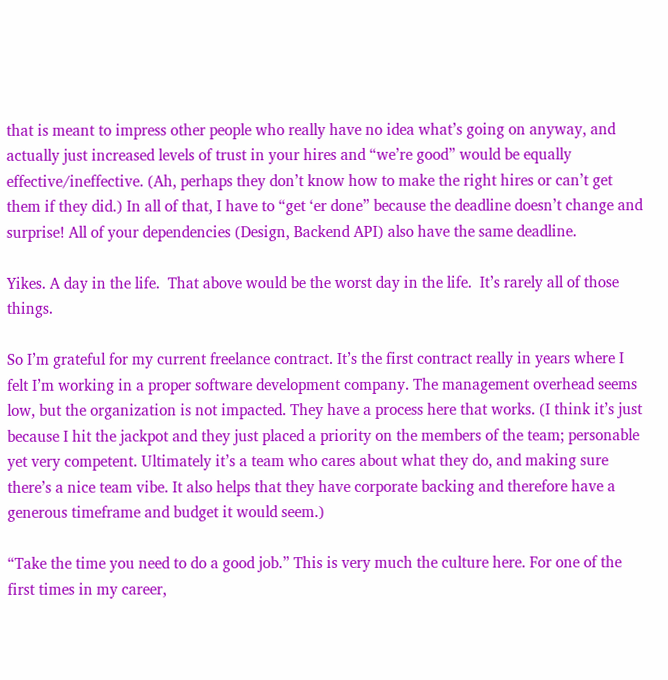that is meant to impress other people who really have no idea what’s going on anyway, and actually just increased levels of trust in your hires and “we’re good” would be equally effective/ineffective. (Ah, perhaps they don’t know how to make the right hires or can’t get them if they did.) In all of that, I have to “get ‘er done” because the deadline doesn’t change and surprise! All of your dependencies (Design, Backend API) also have the same deadline.

Yikes. A day in the life.  That above would be the worst day in the life.  It’s rarely all of those things.

So I’m grateful for my current freelance contract. It’s the first contract really in years where I felt I’m working in a proper software development company. The management overhead seems low, but the organization is not impacted. They have a process here that works. (I think it’s just because I hit the jackpot and they just placed a priority on the members of the team; personable yet very competent. Ultimately it’s a team who cares about what they do, and making sure there’s a nice team vibe. It also helps that they have corporate backing and therefore have a generous timeframe and budget it would seem.)

“Take the time you need to do a good job.” This is very much the culture here. For one of the first times in my career,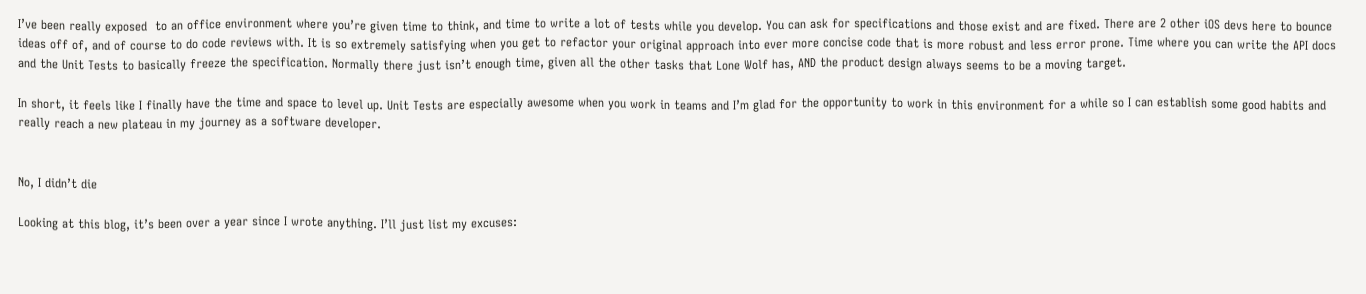I’ve been really exposed  to an office environment where you’re given time to think, and time to write a lot of tests while you develop. You can ask for specifications and those exist and are fixed. There are 2 other iOS devs here to bounce ideas off of, and of course to do code reviews with. It is so extremely satisfying when you get to refactor your original approach into ever more concise code that is more robust and less error prone. Time where you can write the API docs and the Unit Tests to basically freeze the specification. Normally there just isn’t enough time, given all the other tasks that Lone Wolf has, AND the product design always seems to be a moving target.

In short, it feels like I finally have the time and space to level up. Unit Tests are especially awesome when you work in teams and I’m glad for the opportunity to work in this environment for a while so I can establish some good habits and really reach a new plateau in my journey as a software developer.


No, I didn’t die

Looking at this blog, it’s been over a year since I wrote anything. I’ll just list my excuses: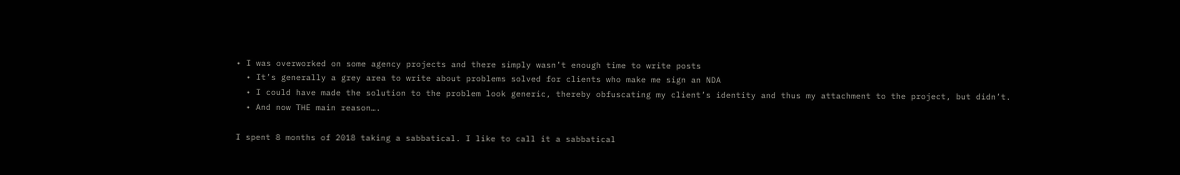• I was overworked on some agency projects and there simply wasn’t enough time to write posts
  • It’s generally a grey area to write about problems solved for clients who make me sign an NDA
  • I could have made the solution to the problem look generic, thereby obfuscating my client’s identity and thus my attachment to the project, but didn’t.
  • And now THE main reason….

I spent 8 months of 2018 taking a sabbatical. I like to call it a sabbatical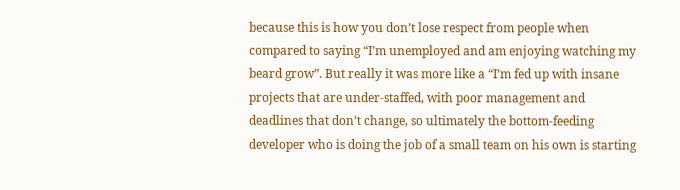because this is how you don’t lose respect from people when compared to saying “I’m unemployed and am enjoying watching my beard grow”. But really it was more like a “I’m fed up with insane projects that are under-staffed, with poor management and deadlines that don’t change, so ultimately the bottom-feeding developer who is doing the job of a small team on his own is starting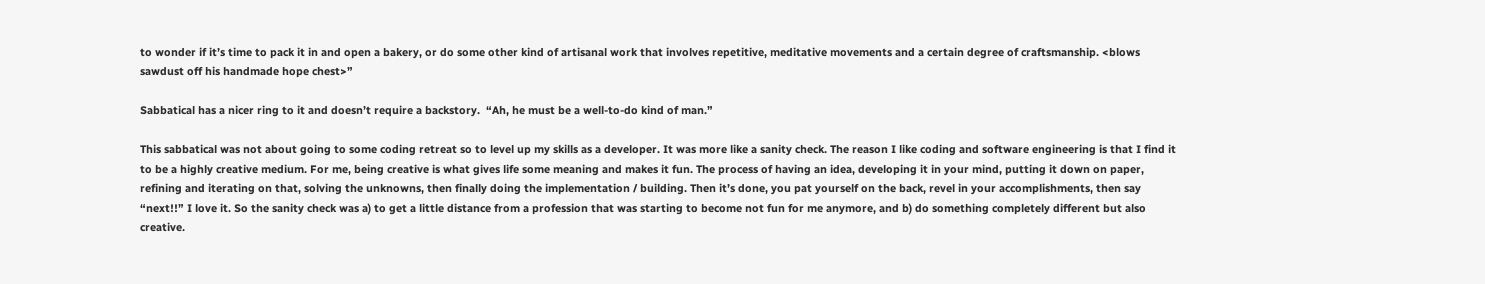to wonder if it’s time to pack it in and open a bakery, or do some other kind of artisanal work that involves repetitive, meditative movements and a certain degree of craftsmanship. <blows sawdust off his handmade hope chest>”

Sabbatical has a nicer ring to it and doesn’t require a backstory.  “Ah, he must be a well-to-do kind of man.”

This sabbatical was not about going to some coding retreat so to level up my skills as a developer. It was more like a sanity check. The reason I like coding and software engineering is that I find it to be a highly creative medium. For me, being creative is what gives life some meaning and makes it fun. The process of having an idea, developing it in your mind, putting it down on paper, refining and iterating on that, solving the unknowns, then finally doing the implementation / building. Then it’s done, you pat yourself on the back, revel in your accomplishments, then say “next!!” I love it. So the sanity check was a) to get a little distance from a profession that was starting to become not fun for me anymore, and b) do something completely different but also creative.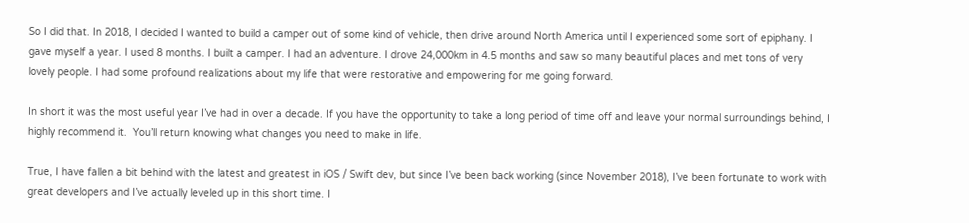So I did that. In 2018, I decided I wanted to build a camper out of some kind of vehicle, then drive around North America until I experienced some sort of epiphany. I gave myself a year. I used 8 months. I built a camper. I had an adventure. I drove 24,000km in 4.5 months and saw so many beautiful places and met tons of very lovely people. I had some profound realizations about my life that were restorative and empowering for me going forward.

In short it was the most useful year I’ve had in over a decade. If you have the opportunity to take a long period of time off and leave your normal surroundings behind, I highly recommend it.  You’ll return knowing what changes you need to make in life.

True, I have fallen a bit behind with the latest and greatest in iOS / Swift dev, but since I’ve been back working (since November 2018), I’ve been fortunate to work with great developers and I’ve actually leveled up in this short time. I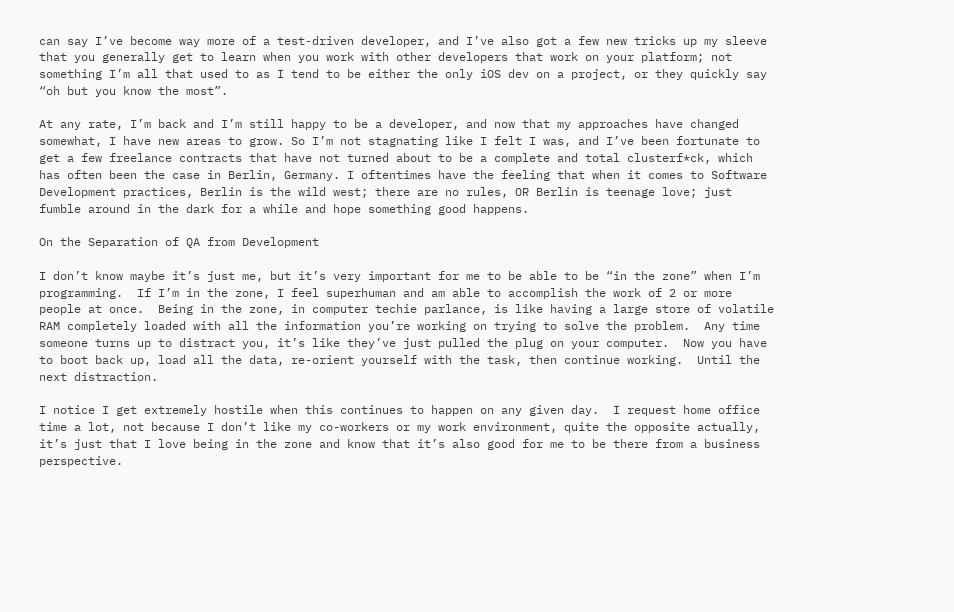can say I’ve become way more of a test-driven developer, and I’ve also got a few new tricks up my sleeve that you generally get to learn when you work with other developers that work on your platform; not something I’m all that used to as I tend to be either the only iOS dev on a project, or they quickly say “oh but you know the most”.

At any rate, I’m back and I’m still happy to be a developer, and now that my approaches have changed somewhat, I have new areas to grow. So I’m not stagnating like I felt I was, and I’ve been fortunate to get a few freelance contracts that have not turned about to be a complete and total clusterf*ck, which has often been the case in Berlin, Germany. I oftentimes have the feeling that when it comes to Software Development practices, Berlin is the wild west; there are no rules, OR Berlin is teenage love; just fumble around in the dark for a while and hope something good happens.

On the Separation of QA from Development

I don’t know maybe it’s just me, but it’s very important for me to be able to be “in the zone” when I’m programming.  If I’m in the zone, I feel superhuman and am able to accomplish the work of 2 or more people at once.  Being in the zone, in computer techie parlance, is like having a large store of volatile RAM completely loaded with all the information you’re working on trying to solve the problem.  Any time someone turns up to distract you, it’s like they’ve just pulled the plug on your computer.  Now you have to boot back up, load all the data, re-orient yourself with the task, then continue working.  Until the next distraction.

I notice I get extremely hostile when this continues to happen on any given day.  I request home office time a lot, not because I don’t like my co-workers or my work environment, quite the opposite actually, it’s just that I love being in the zone and know that it’s also good for me to be there from a business perspective.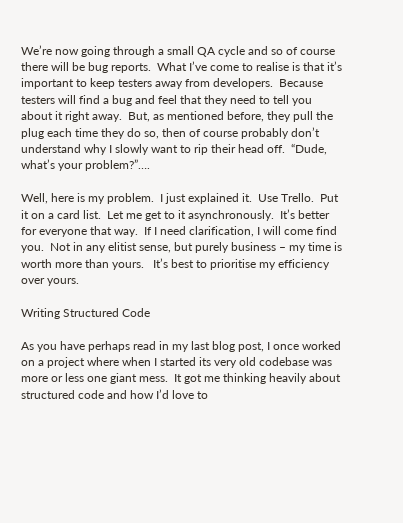We’re now going through a small QA cycle and so of course there will be bug reports.  What I’ve come to realise is that it’s important to keep testers away from developers.  Because testers will find a bug and feel that they need to tell you about it right away.  But, as mentioned before, they pull the plug each time they do so, then of course probably don’t understand why I slowly want to rip their head off.  “Dude, what’s your problem?”….

Well, here is my problem.  I just explained it.  Use Trello.  Put it on a card list.  Let me get to it asynchronously.  It’s better for everyone that way.  If I need clarification, I will come find you.  Not in any elitist sense, but purely business – my time is worth more than yours.   It’s best to prioritise my efficiency over yours.

Writing Structured Code

As you have perhaps read in my last blog post, I once worked on a project where when I started its very old codebase was more or less one giant mess.  It got me thinking heavily about structured code and how I’d love to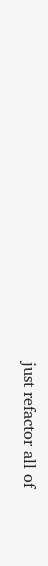just refactor all of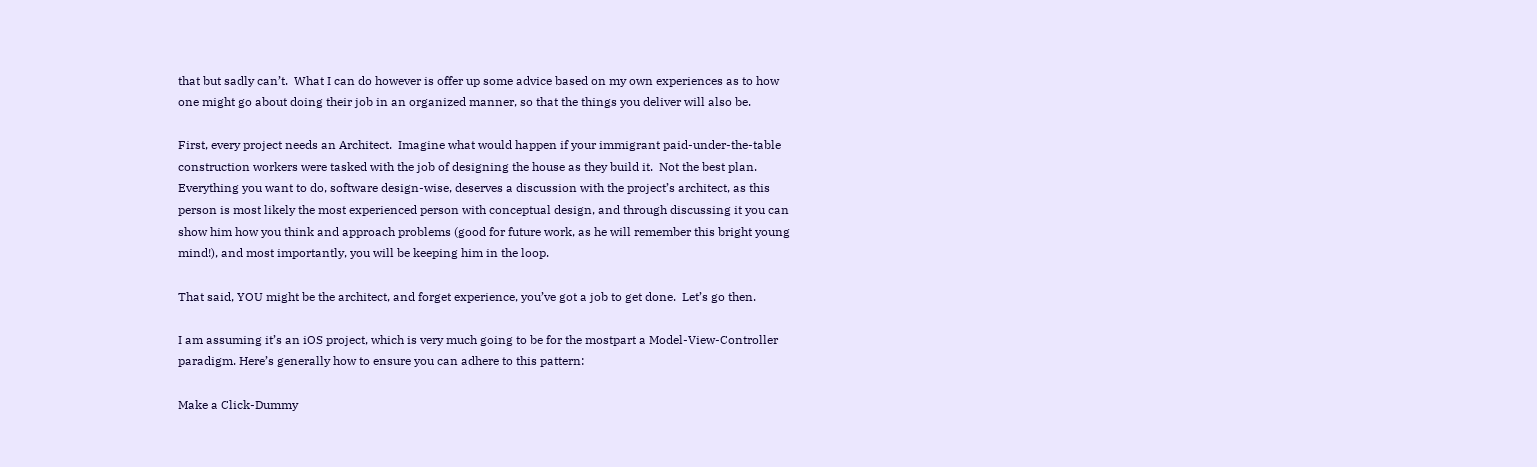that but sadly can’t.  What I can do however is offer up some advice based on my own experiences as to how one might go about doing their job in an organized manner, so that the things you deliver will also be.

First, every project needs an Architect.  Imagine what would happen if your immigrant paid-under-the-table construction workers were tasked with the job of designing the house as they build it.  Not the best plan.  Everything you want to do, software design-wise, deserves a discussion with the project’s architect, as this person is most likely the most experienced person with conceptual design, and through discussing it you can show him how you think and approach problems (good for future work, as he will remember this bright young mind!), and most importantly, you will be keeping him in the loop.

That said, YOU might be the architect, and forget experience, you’ve got a job to get done.  Let’s go then.

I am assuming it’s an iOS project, which is very much going to be for the mostpart a Model-View-Controller paradigm. Here’s generally how to ensure you can adhere to this pattern:

Make a Click-Dummy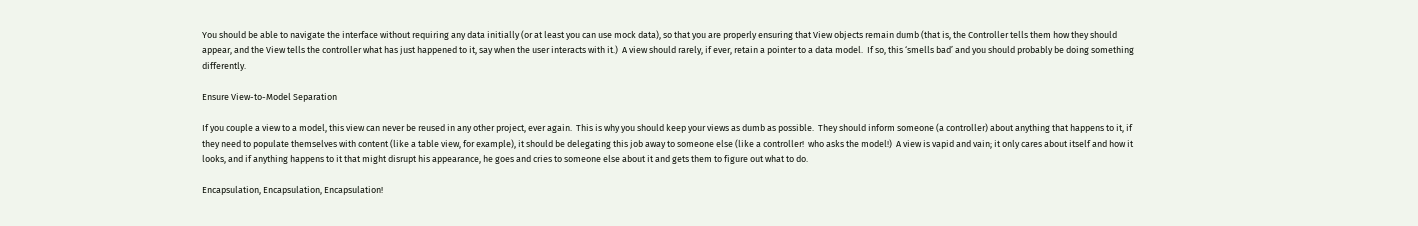You should be able to navigate the interface without requiring any data initially (or at least you can use mock data), so that you are properly ensuring that View objects remain dumb (that is, the Controller tells them how they should appear, and the View tells the controller what has just happened to it, say when the user interacts with it.)  A view should rarely, if ever, retain a pointer to a data model.  If so, this ‘smells bad’ and you should probably be doing something differently.

Ensure View-to-Model Separation

If you couple a view to a model, this view can never be reused in any other project, ever again.  This is why you should keep your views as dumb as possible.  They should inform someone (a controller) about anything that happens to it, if they need to populate themselves with content (like a table view, for example), it should be delegating this job away to someone else (like a controller!  who asks the model!)  A view is vapid and vain; it only cares about itself and how it looks, and if anything happens to it that might disrupt his appearance, he goes and cries to someone else about it and gets them to figure out what to do.

Encapsulation, Encapsulation, Encapsulation!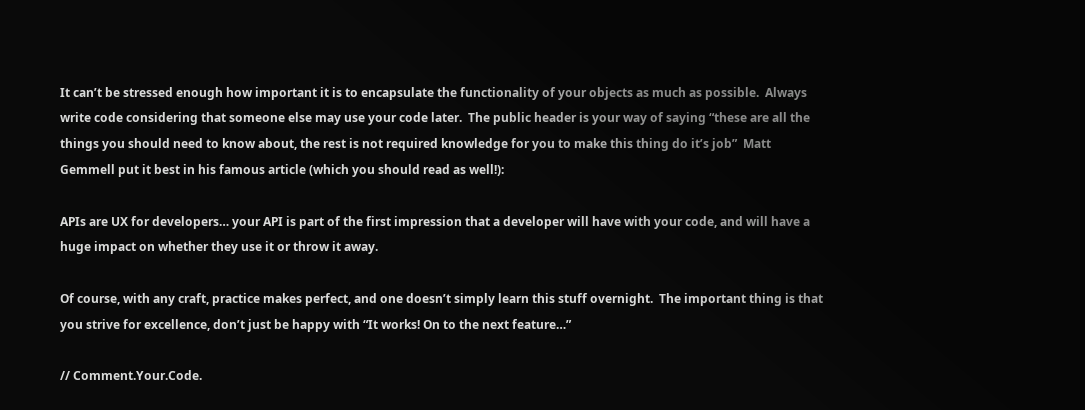It can’t be stressed enough how important it is to encapsulate the functionality of your objects as much as possible.  Always write code considering that someone else may use your code later.  The public header is your way of saying “these are all the things you should need to know about, the rest is not required knowledge for you to make this thing do it’s job”  Matt Gemmell put it best in his famous article (which you should read as well!):

APIs are UX for developers… your API is part of the first impression that a developer will have with your code, and will have a huge impact on whether they use it or throw it away.

Of course, with any craft, practice makes perfect, and one doesn’t simply learn this stuff overnight.  The important thing is that you strive for excellence, don’t just be happy with “It works! On to the next feature…”

// Comment.Your.Code.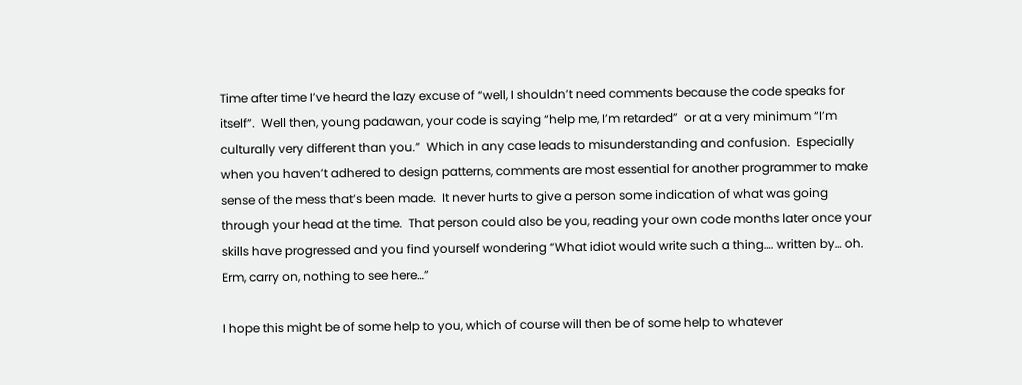Time after time I’ve heard the lazy excuse of “well, I shouldn’t need comments because the code speaks for itself”.  Well then, young padawan, your code is saying “help me, I’m retarded”  or at a very minimum “I’m culturally very different than you.”  Which in any case leads to misunderstanding and confusion.  Especially when you haven’t adhered to design patterns, comments are most essential for another programmer to make sense of the mess that’s been made.  It never hurts to give a person some indication of what was going through your head at the time.  That person could also be you, reading your own code months later once your skills have progressed and you find yourself wondering “What idiot would write such a thing…. written by… oh.  Erm, carry on, nothing to see here…”

I hope this might be of some help to you, which of course will then be of some help to whatever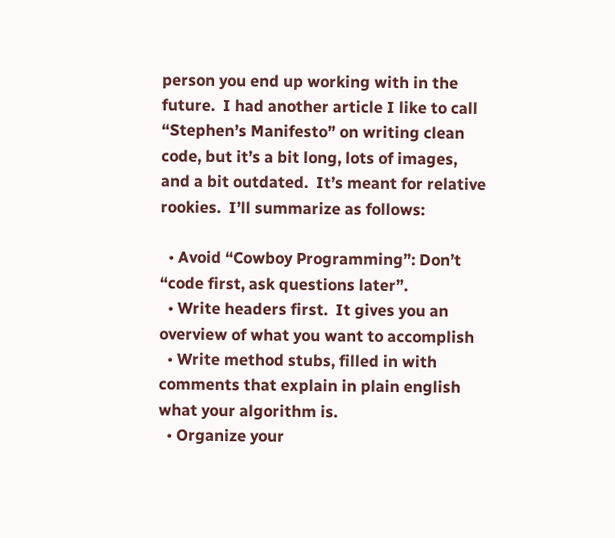person you end up working with in the future.  I had another article I like to call “Stephen’s Manifesto” on writing clean code, but it’s a bit long, lots of images, and a bit outdated.  It’s meant for relative rookies.  I’ll summarize as follows:

  • Avoid “Cowboy Programming”: Don’t “code first, ask questions later”.
  • Write headers first.  It gives you an overview of what you want to accomplish
  • Write method stubs, filled in with comments that explain in plain english what your algorithm is.
  • Organize your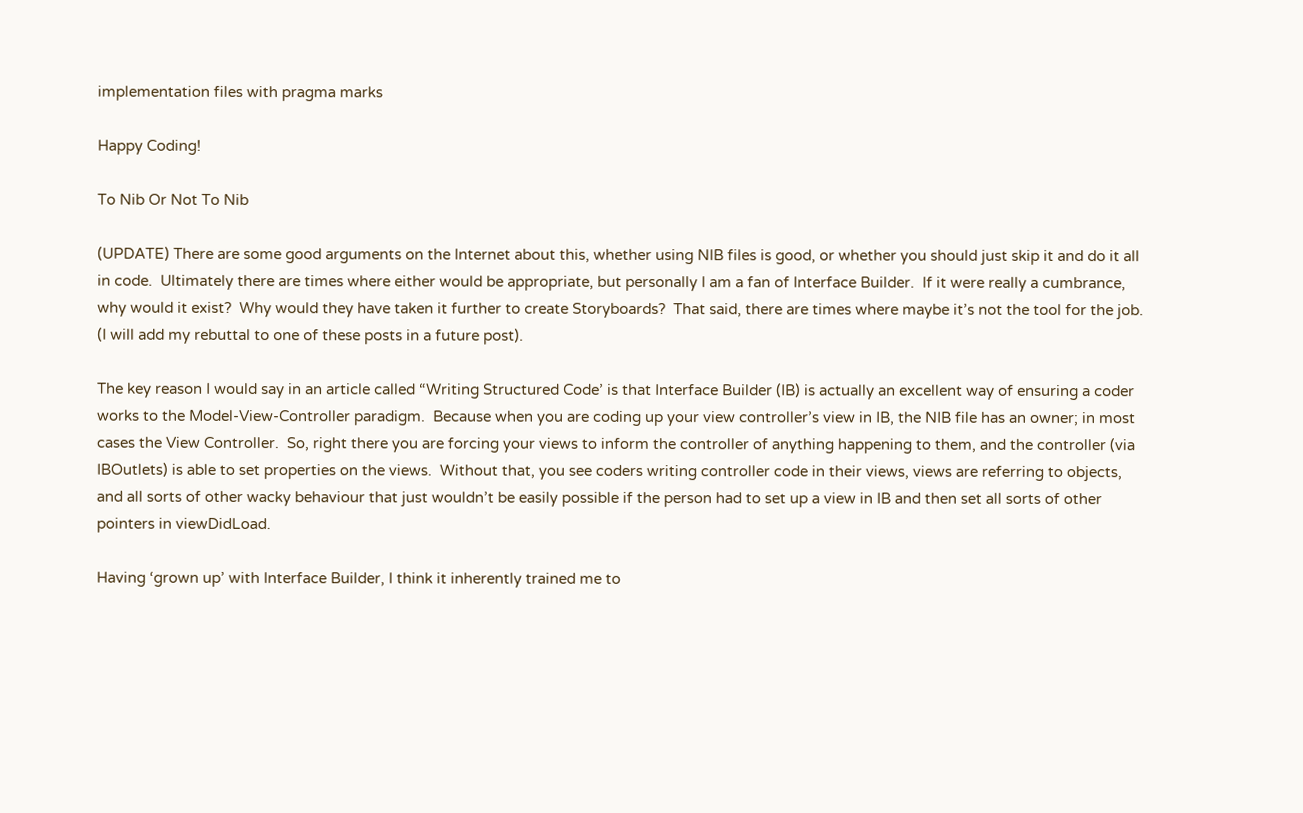implementation files with pragma marks

Happy Coding!

To Nib Or Not To Nib

(UPDATE) There are some good arguments on the Internet about this, whether using NIB files is good, or whether you should just skip it and do it all in code.  Ultimately there are times where either would be appropriate, but personally I am a fan of Interface Builder.  If it were really a cumbrance, why would it exist?  Why would they have taken it further to create Storyboards?  That said, there are times where maybe it’s not the tool for the job.  (I will add my rebuttal to one of these posts in a future post).

The key reason I would say in an article called “Writing Structured Code’ is that Interface Builder (IB) is actually an excellent way of ensuring a coder works to the Model-View-Controller paradigm.  Because when you are coding up your view controller’s view in IB, the NIB file has an owner; in most cases the View Controller.  So, right there you are forcing your views to inform the controller of anything happening to them, and the controller (via IBOutlets) is able to set properties on the views.  Without that, you see coders writing controller code in their views, views are referring to objects, and all sorts of other wacky behaviour that just wouldn’t be easily possible if the person had to set up a view in IB and then set all sorts of other pointers in viewDidLoad.

Having ‘grown up’ with Interface Builder, I think it inherently trained me to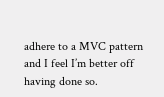adhere to a MVC pattern and I feel I’m better off having done so.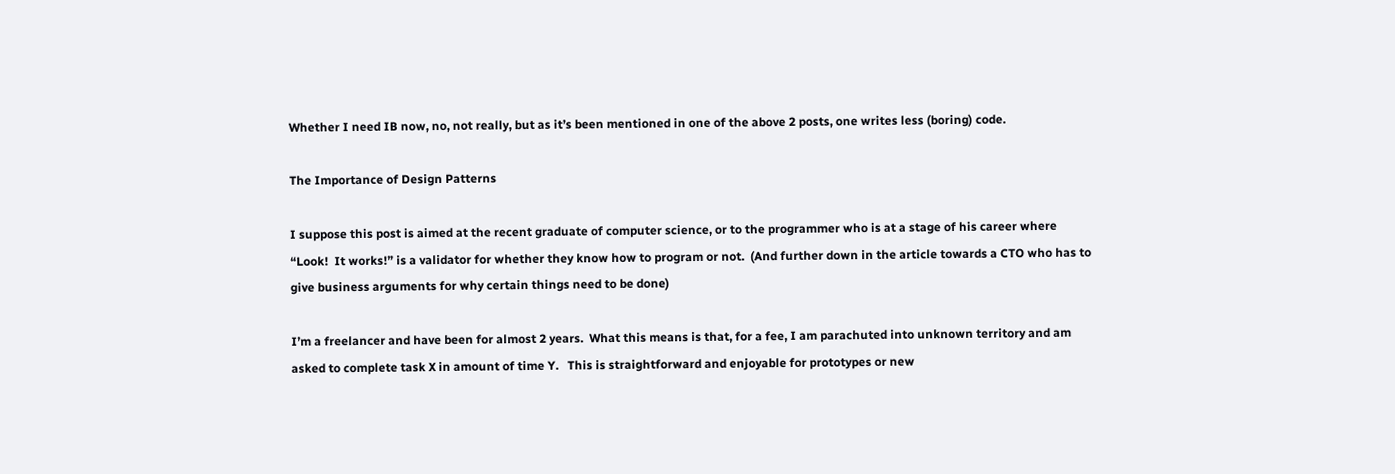Whether I need IB now, no, not really, but as it’s been mentioned in one of the above 2 posts, one writes less (boring) code.

The Importance of Design Patterns

I suppose this post is aimed at the recent graduate of computer science, or to the programmer who is at a stage of his career where “Look!  It works!” is a validator for whether they know how to program or not.  (And further down in the article towards a CTO who has to give business arguments for why certain things need to be done)

I’m a freelancer and have been for almost 2 years.  What this means is that, for a fee, I am parachuted into unknown territory and am asked to complete task X in amount of time Y.   This is straightforward and enjoyable for prototypes or new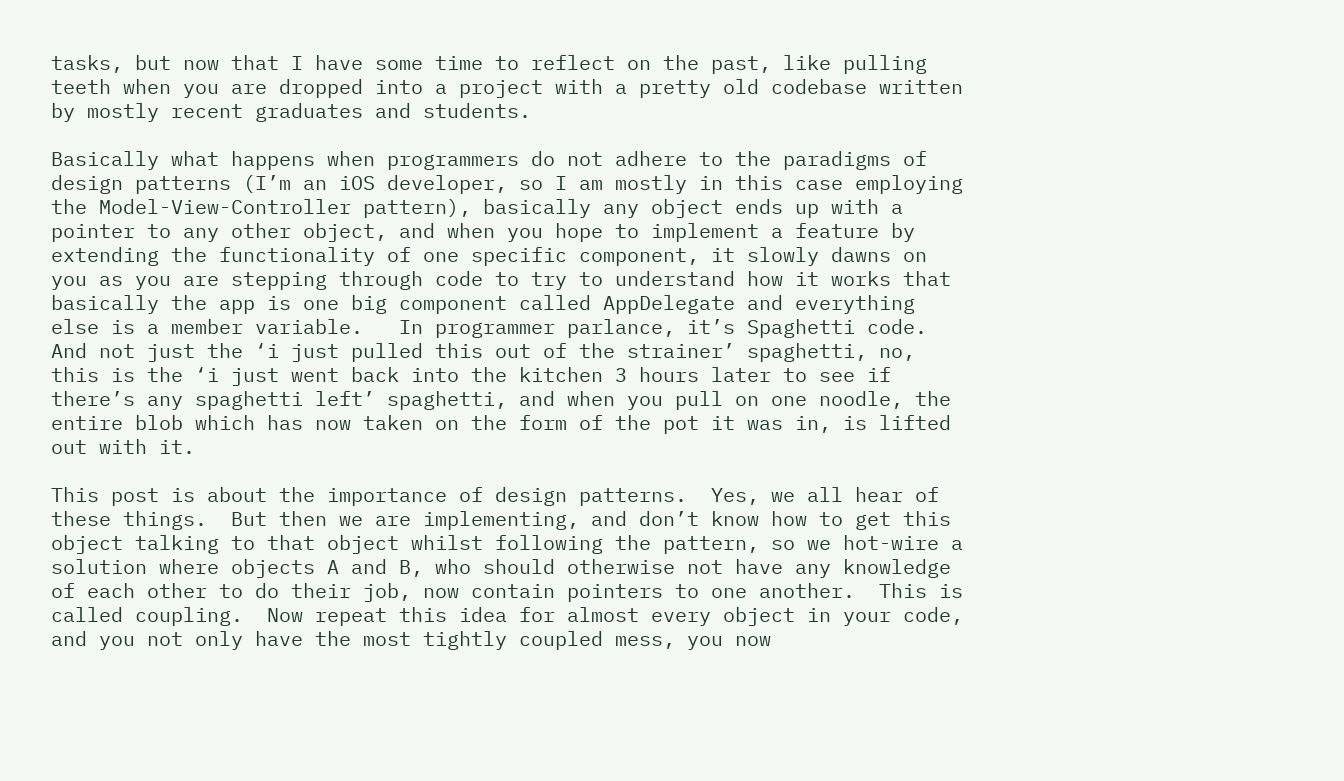tasks, but now that I have some time to reflect on the past, like pulling teeth when you are dropped into a project with a pretty old codebase written by mostly recent graduates and students.

Basically what happens when programmers do not adhere to the paradigms of design patterns (I’m an iOS developer, so I am mostly in this case employing the Model-View-Controller pattern), basically any object ends up with a pointer to any other object, and when you hope to implement a feature by extending the functionality of one specific component, it slowly dawns on you as you are stepping through code to try to understand how it works that basically the app is one big component called AppDelegate and everything else is a member variable.   In programmer parlance, it’s Spaghetti code.  And not just the ‘i just pulled this out of the strainer’ spaghetti, no, this is the ‘i just went back into the kitchen 3 hours later to see if there’s any spaghetti left’ spaghetti, and when you pull on one noodle, the entire blob which has now taken on the form of the pot it was in, is lifted out with it.

This post is about the importance of design patterns.  Yes, we all hear of these things.  But then we are implementing, and don’t know how to get this object talking to that object whilst following the pattern, so we hot-wire a solution where objects A and B, who should otherwise not have any knowledge of each other to do their job, now contain pointers to one another.  This is called coupling.  Now repeat this idea for almost every object in your code, and you not only have the most tightly coupled mess, you now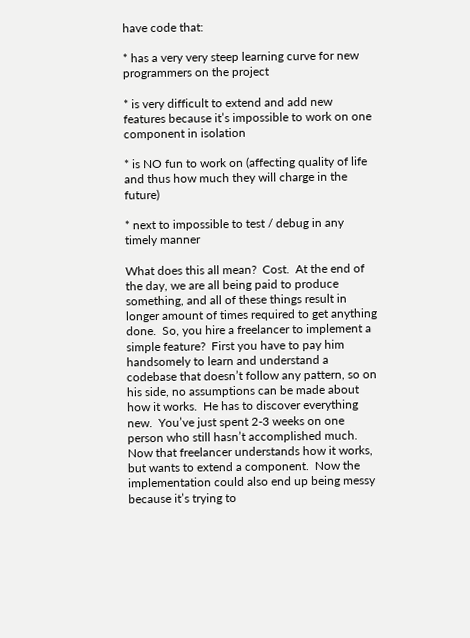have code that:

* has a very very steep learning curve for new programmers on the project

* is very difficult to extend and add new features because it’s impossible to work on one component in isolation

* is NO fun to work on (affecting quality of life and thus how much they will charge in the future)

* next to impossible to test / debug in any timely manner

What does this all mean?  Cost.  At the end of the day, we are all being paid to produce something, and all of these things result in longer amount of times required to get anything done.  So, you hire a freelancer to implement a simple feature?  First you have to pay him handsomely to learn and understand a codebase that doesn’t follow any pattern, so on his side, no assumptions can be made about how it works.  He has to discover everything new.  You’ve just spent 2-3 weeks on one person who still hasn’t accomplished much.  Now that freelancer understands how it works, but wants to extend a component.  Now the implementation could also end up being messy because it’s trying to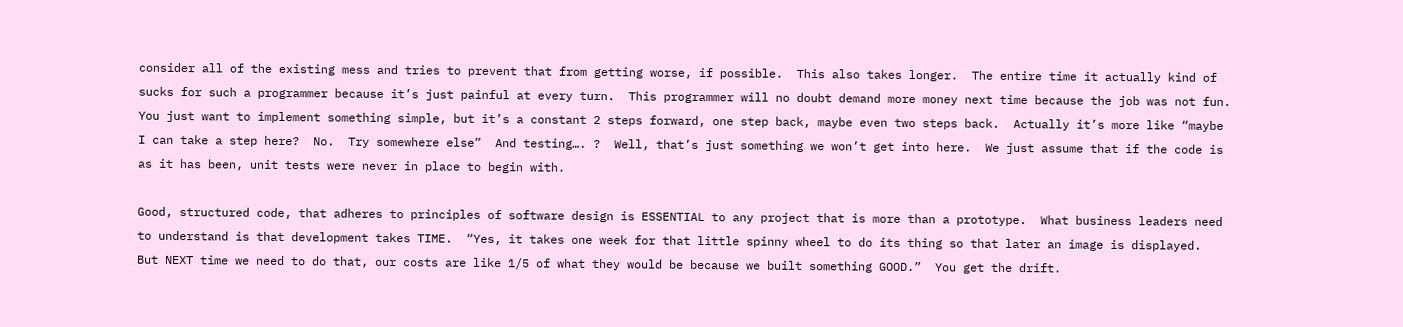consider all of the existing mess and tries to prevent that from getting worse, if possible.  This also takes longer.  The entire time it actually kind of sucks for such a programmer because it’s just painful at every turn.  This programmer will no doubt demand more money next time because the job was not fun.  You just want to implement something simple, but it’s a constant 2 steps forward, one step back, maybe even two steps back.  Actually it’s more like “maybe I can take a step here?  No.  Try somewhere else”  And testing…. ?  Well, that’s just something we won’t get into here.  We just assume that if the code is as it has been, unit tests were never in place to begin with.

Good, structured code, that adheres to principles of software design is ESSENTIAL to any project that is more than a prototype.  What business leaders need to understand is that development takes TIME.  “Yes, it takes one week for that little spinny wheel to do its thing so that later an image is displayed.  But NEXT time we need to do that, our costs are like 1/5 of what they would be because we built something GOOD.”  You get the drift.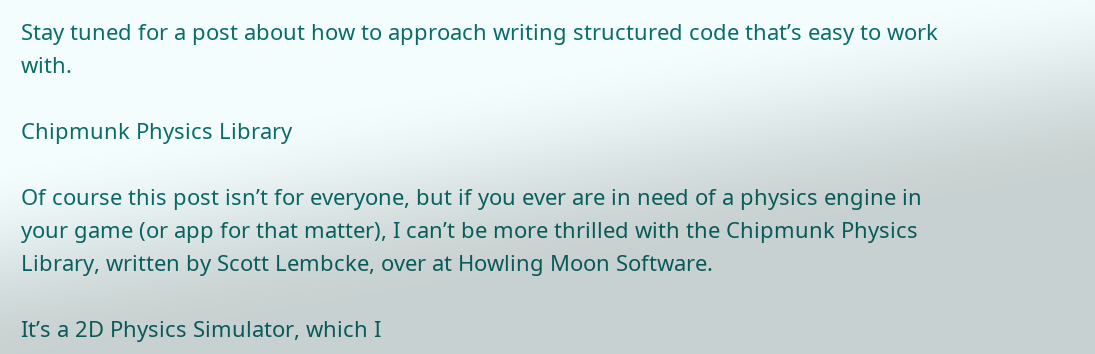Stay tuned for a post about how to approach writing structured code that’s easy to work with.

Chipmunk Physics Library

Of course this post isn’t for everyone, but if you ever are in need of a physics engine in your game (or app for that matter), I can’t be more thrilled with the Chipmunk Physics Library, written by Scott Lembcke, over at Howling Moon Software.

It’s a 2D Physics Simulator, which I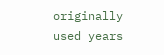originally used years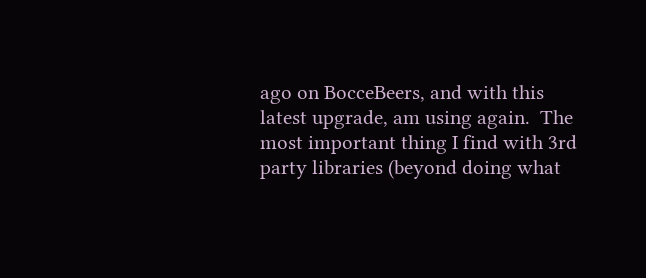ago on BocceBeers, and with this latest upgrade, am using again.  The most important thing I find with 3rd party libraries (beyond doing what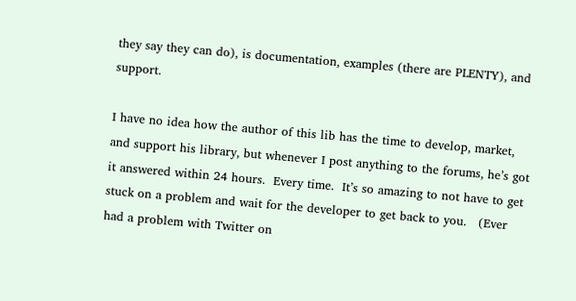they say they can do), is documentation, examples (there are PLENTY), and support.

I have no idea how the author of this lib has the time to develop, market, and support his library, but whenever I post anything to the forums, he’s got it answered within 24 hours.  Every time.  It’s so amazing to not have to get stuck on a problem and wait for the developer to get back to you.   (Ever had a problem with Twitter on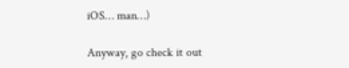iOS… man…)

Anyway, go check it out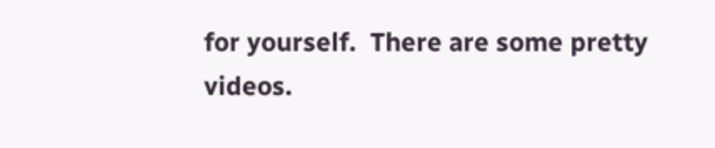for yourself.  There are some pretty videos.